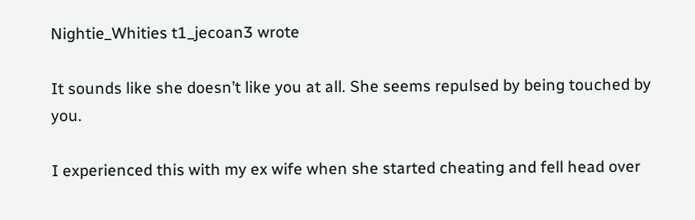Nightie_Whities t1_jecoan3 wrote

It sounds like she doesn’t like you at all. She seems repulsed by being touched by you.

I experienced this with my ex wife when she started cheating and fell head over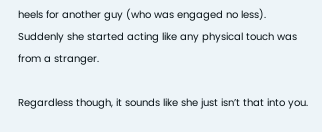heels for another guy (who was engaged no less). Suddenly she started acting like any physical touch was from a stranger.

Regardless though, it sounds like she just isn’t that into you.